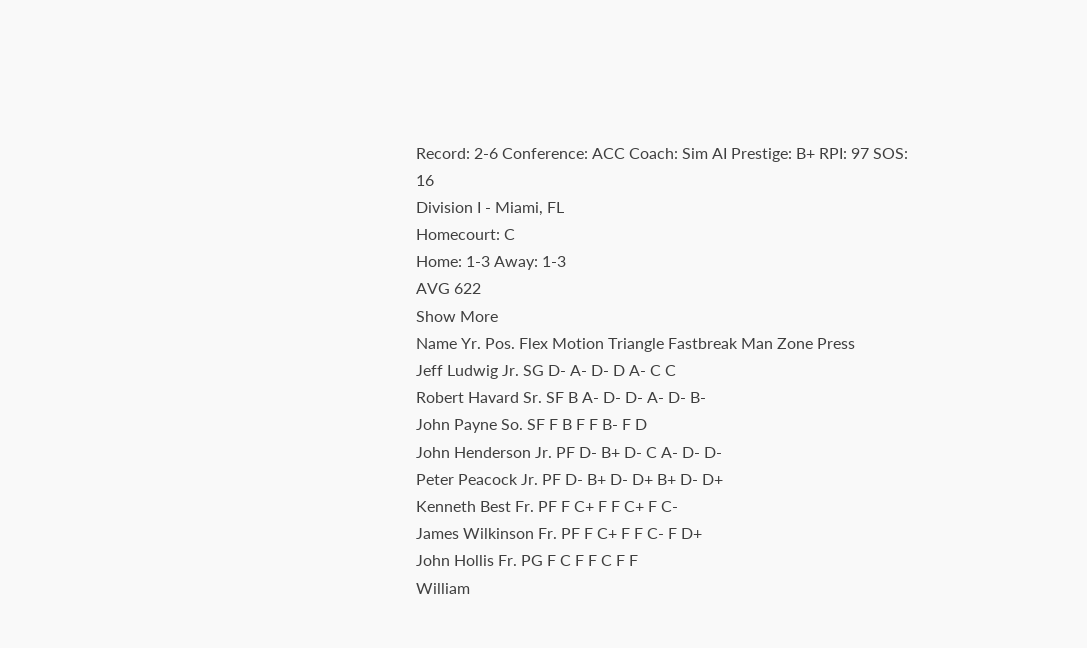Record: 2-6 Conference: ACC Coach: Sim AI Prestige: B+ RPI: 97 SOS: 16
Division I - Miami, FL
Homecourt: C
Home: 1-3 Away: 1-3
AVG 622
Show More
Name Yr. Pos. Flex Motion Triangle Fastbreak Man Zone Press
Jeff Ludwig Jr. SG D- A- D- D A- C C
Robert Havard Sr. SF B A- D- D- A- D- B-
John Payne So. SF F B F F B- F D
John Henderson Jr. PF D- B+ D- C A- D- D-
Peter Peacock Jr. PF D- B+ D- D+ B+ D- D+
Kenneth Best Fr. PF F C+ F F C+ F C-
James Wilkinson Fr. PF F C+ F F C- F D+
John Hollis Fr. PG F C F F C F F
William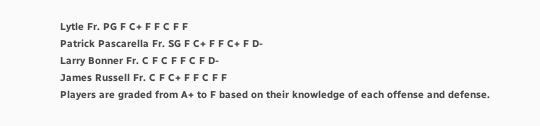Lytle Fr. PG F C+ F F C F F
Patrick Pascarella Fr. SG F C+ F F C+ F D-
Larry Bonner Fr. C F C F F C F D-
James Russell Fr. C F C+ F F C F F
Players are graded from A+ to F based on their knowledge of each offense and defense.